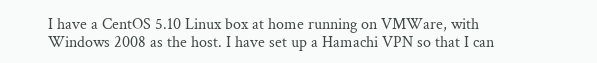I have a CentOS 5.10 Linux box at home running on VMWare, with Windows 2008 as the host. I have set up a Hamachi VPN so that I can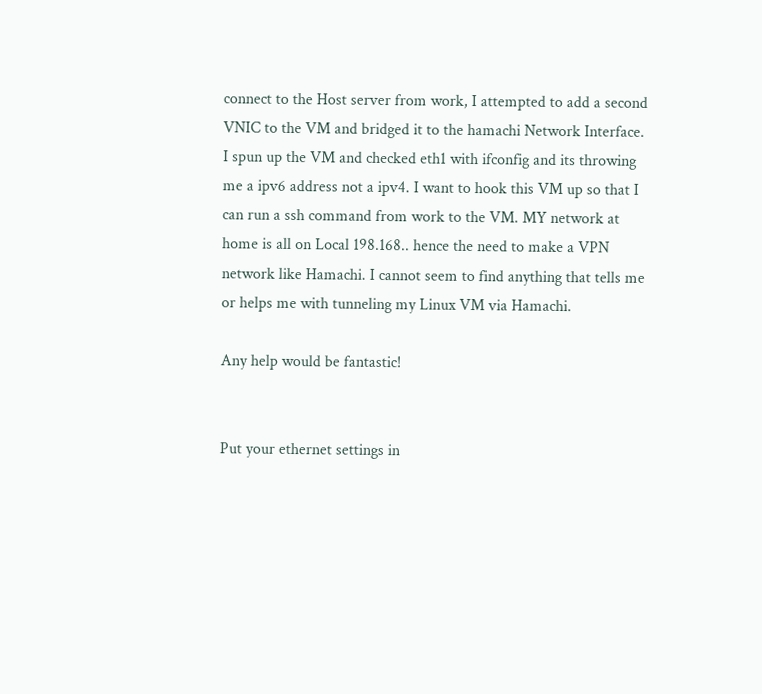connect to the Host server from work, I attempted to add a second VNIC to the VM and bridged it to the hamachi Network Interface. I spun up the VM and checked eth1 with ifconfig and its throwing me a ipv6 address not a ipv4. I want to hook this VM up so that I can run a ssh command from work to the VM. MY network at home is all on Local 198.168.. hence the need to make a VPN network like Hamachi. I cannot seem to find anything that tells me or helps me with tunneling my Linux VM via Hamachi.

Any help would be fantastic!


Put your ethernet settings in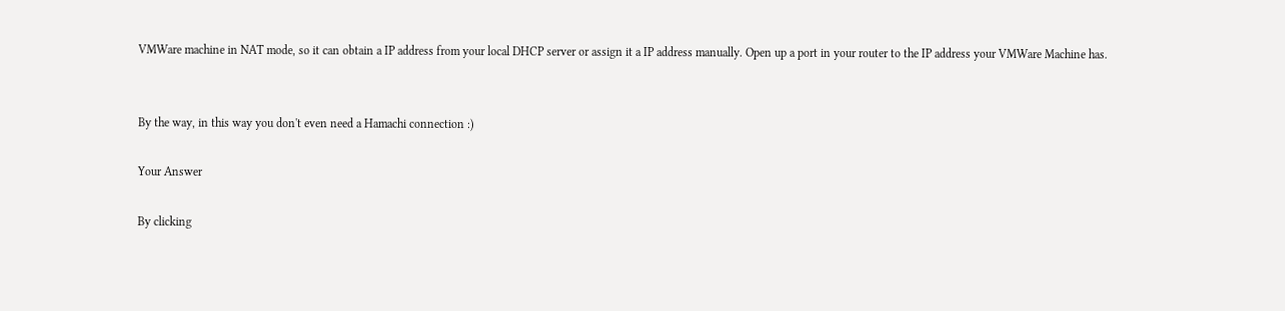VMWare machine in NAT mode, so it can obtain a IP address from your local DHCP server or assign it a IP address manually. Open up a port in your router to the IP address your VMWare Machine has.


By the way, in this way you don't even need a Hamachi connection :)

Your Answer

By clicking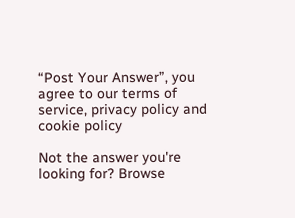“Post Your Answer”, you agree to our terms of service, privacy policy and cookie policy

Not the answer you're looking for? Browse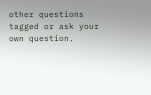other questions tagged or ask your own question.